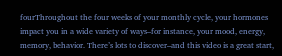fourThroughout the four weeks of your monthly cycle, your hormones impact you in a wide variety of ways–for instance, your mood, energy, memory, behavior. There’s lots to discover–and this video is a great start,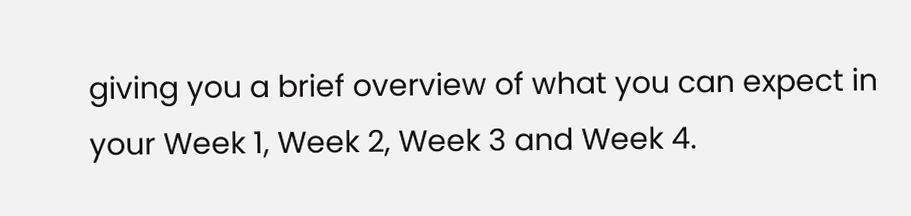giving you a brief overview of what you can expect in your Week 1, Week 2, Week 3 and Week 4.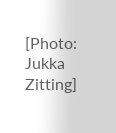[Photo: Jukka Zitting]